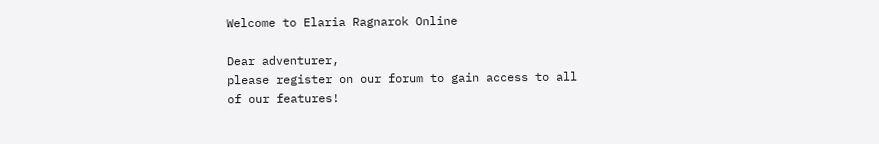Welcome to Elaria Ragnarok Online

Dear adventurer,
please register on our forum to gain access to all of our features!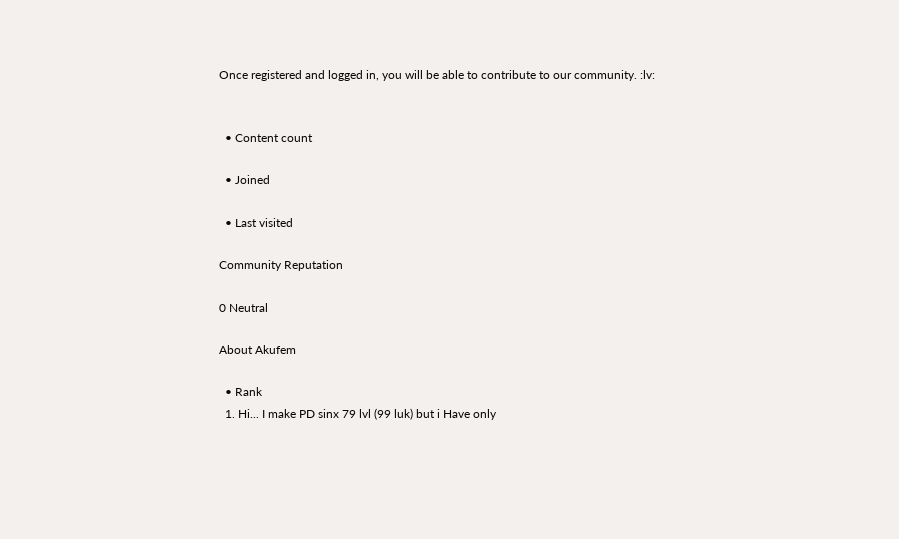Once registered and logged in, you will be able to contribute to our community. :lv:


  • Content count

  • Joined

  • Last visited

Community Reputation

0 Neutral

About Akufem

  • Rank
  1. Hi... I make PD sinx 79 lvl (99 luk) but i Have only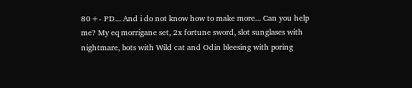80+- PD... And i do not know how to make more... Can you help me? My eq morrigane set, 2x fortune sword, slot sunglases with nightmare, bots with Wild cat and Odin bleesing with poring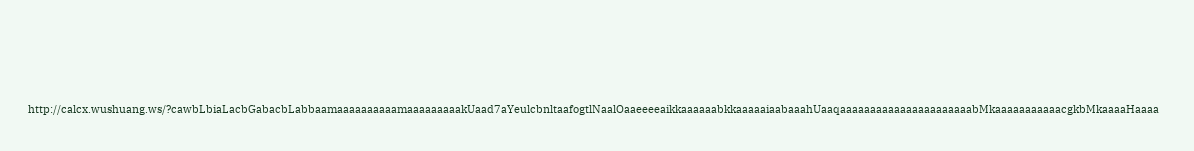http://calcx.wushuang.ws/?cawbLbiaLacbGabacbLabbaamaaaaaaaaaamaaaaaaaaakUaad7aYeulcbnltaafogtlNaalOaaeeeeaikkaaaaaabkkaaaaaiaabaaahUaaqaaaaaaaaaaaaaaaaaaaaaabMkaaaaaaaaaaacgkbMkaaaaHaaaa